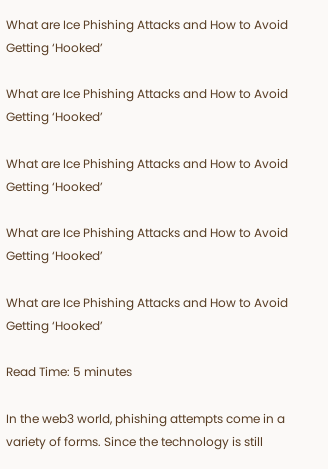What are Ice Phishing Attacks and How to Avoid Getting ‘Hooked’

What are Ice Phishing Attacks and How to Avoid Getting ‘Hooked’

What are Ice Phishing Attacks and How to Avoid Getting ‘Hooked’

What are Ice Phishing Attacks and How to Avoid Getting ‘Hooked’

What are Ice Phishing Attacks and How to Avoid Getting ‘Hooked’

Read Time: 5 minutes

In the web3 world, phishing attempts come in a variety of forms. Since the technology is still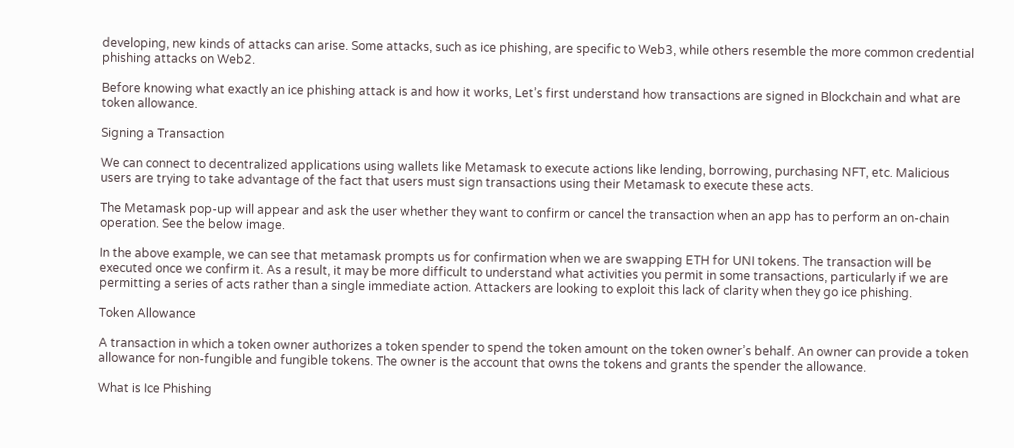developing, new kinds of attacks can arise. Some attacks, such as ice phishing, are specific to Web3, while others resemble the more common credential phishing attacks on Web2.

Before knowing what exactly an ice phishing attack is and how it works, Let’s first understand how transactions are signed in Blockchain and what are token allowance.

Signing a Transaction

We can connect to decentralized applications using wallets like Metamask to execute actions like lending, borrowing, purchasing NFT, etc. Malicious users are trying to take advantage of the fact that users must sign transactions using their Metamask to execute these acts.

The Metamask pop-up will appear and ask the user whether they want to confirm or cancel the transaction when an app has to perform an on-chain operation. See the below image.

In the above example, we can see that metamask prompts us for confirmation when we are swapping ETH for UNI tokens. The transaction will be executed once we confirm it. As a result, it may be more difficult to understand what activities you permit in some transactions, particularly if we are permitting a series of acts rather than a single immediate action. Attackers are looking to exploit this lack of clarity when they go ice phishing.

Token Allowance

A transaction in which a token owner authorizes a token spender to spend the token amount on the token owner’s behalf. An owner can provide a token allowance for non-fungible and fungible tokens. The owner is the account that owns the tokens and grants the spender the allowance.

What is Ice Phishing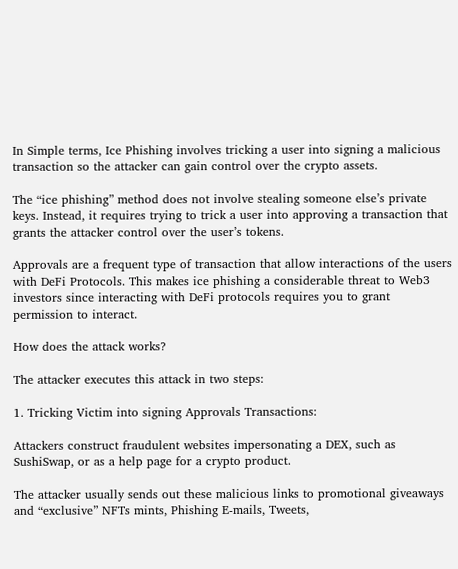In Simple terms, Ice Phishing involves tricking a user into signing a malicious transaction so the attacker can gain control over the crypto assets.

The “ice phishing” method does not involve stealing someone else’s private keys. Instead, it requires trying to trick a user into approving a transaction that grants the attacker control over the user’s tokens.

Approvals are a frequent type of transaction that allow interactions of the users with DeFi Protocols. This makes ice phishing a considerable threat to Web3 investors since interacting with DeFi protocols requires you to grant permission to interact.

How does the attack works?

The attacker executes this attack in two steps:

1. Tricking Victim into signing Approvals Transactions:

Attackers construct fraudulent websites impersonating a DEX, such as SushiSwap, or as a help page for a crypto product.

The attacker usually sends out these malicious links to promotional giveaways and “exclusive” NFTs mints, Phishing E-mails, Tweets,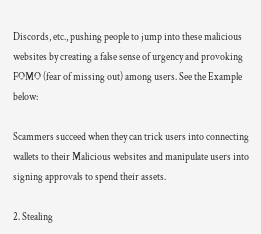Discords, etc., pushing people to jump into these malicious websites by creating a false sense of urgency and provoking FOMO (fear of missing out) among users. See the Example below:

Scammers succeed when they can trick users into connecting wallets to their Malicious websites and manipulate users into signing approvals to spend their assets.

2. Stealing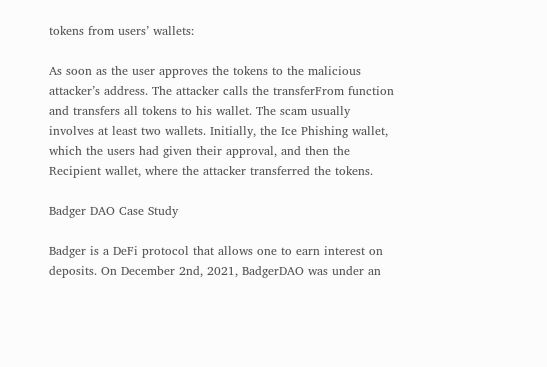tokens from users’ wallets:

As soon as the user approves the tokens to the malicious attacker’s address. The attacker calls the transferFrom function and transfers all tokens to his wallet. The scam usually involves at least two wallets. Initially, the Ice Phishing wallet, which the users had given their approval, and then the Recipient wallet, where the attacker transferred the tokens.

Badger DAO Case Study

Badger is a DeFi protocol that allows one to earn interest on deposits. On December 2nd, 2021, BadgerDAO was under an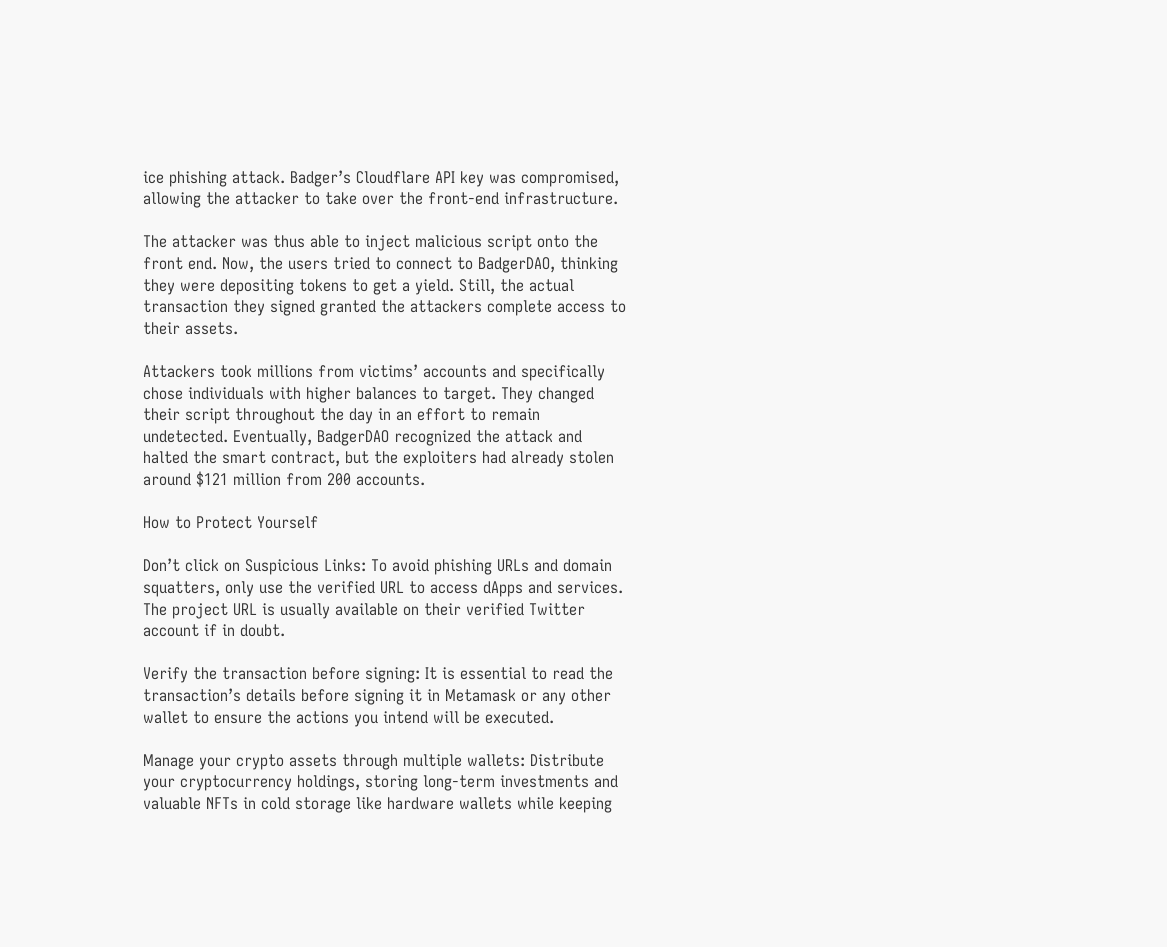ice phishing attack. Badger’s Cloudflare API key was compromised, allowing the attacker to take over the front-end infrastructure.

The attacker was thus able to inject malicious script onto the front end. Now, the users tried to connect to BadgerDAO, thinking they were depositing tokens to get a yield. Still, the actual transaction they signed granted the attackers complete access to their assets.

Attackers took millions from victims’ accounts and specifically chose individuals with higher balances to target. They changed their script throughout the day in an effort to remain undetected. Eventually, BadgerDAO recognized the attack and halted the smart contract, but the exploiters had already stolen around $121 million from 200 accounts.

How to Protect Yourself

Don’t click on Suspicious Links: To avoid phishing URLs and domain squatters, only use the verified URL to access dApps and services. The project URL is usually available on their verified Twitter account if in doubt.

Verify the transaction before signing: It is essential to read the transaction’s details before signing it in Metamask or any other wallet to ensure the actions you intend will be executed.

Manage your crypto assets through multiple wallets: Distribute your cryptocurrency holdings, storing long-term investments and valuable NFTs in cold storage like hardware wallets while keeping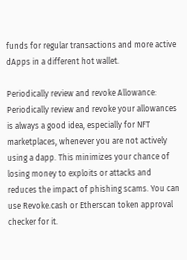funds for regular transactions and more active dApps in a different hot wallet.

Periodically review and revoke Allowance: Periodically review and revoke your allowances is always a good idea, especially for NFT marketplaces, whenever you are not actively using a dapp. This minimizes your chance of losing money to exploits or attacks and reduces the impact of phishing scams. You can use Revoke.cash or Etherscan token approval checker for it.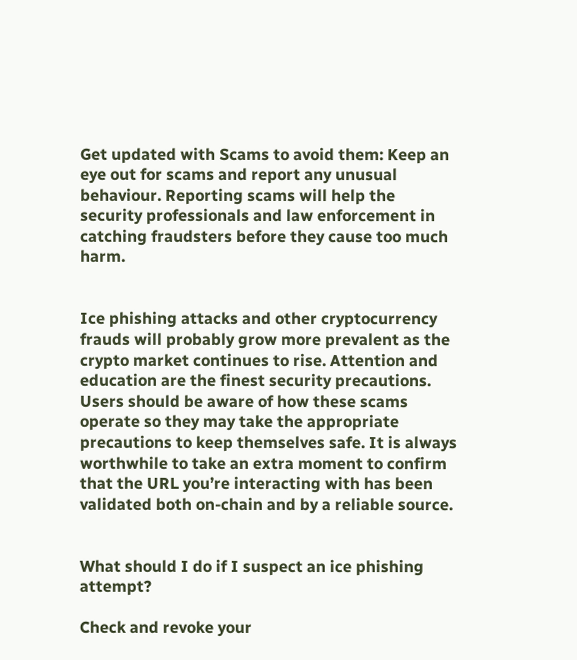Get updated with Scams to avoid them: Keep an eye out for scams and report any unusual behaviour. Reporting scams will help the security professionals and law enforcement in catching fraudsters before they cause too much harm.


Ice phishing attacks and other cryptocurrency frauds will probably grow more prevalent as the crypto market continues to rise. Attention and education are the finest security precautions. Users should be aware of how these scams operate so they may take the appropriate precautions to keep themselves safe. It is always worthwhile to take an extra moment to confirm that the URL you’re interacting with has been validated both on-chain and by a reliable source.


What should I do if I suspect an ice phishing attempt?

Check and revoke your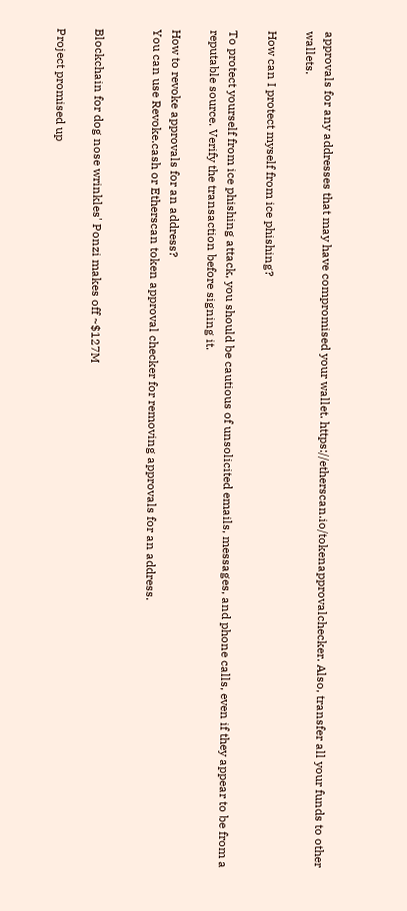approvals for any addresses that may have compromised your wallet. https://etherscan.io/tokenapprovalchecker. Also, transfer all your funds to other wallets.

How can I protect myself from ice phishing?

To protect yourself from ice phishing attack, you should be cautious of unsolicited emails, messages, and phone calls, even if they appear to be from a reputable source. Verify the transaction before signing it.

How to revoke approvals for an address?
You can use Revoke.cash or Etherscan token approval checker for removing approvals for an address.


Blockchain for dog nose wrinkles' Ponzi makes off ~$127M

Project promised up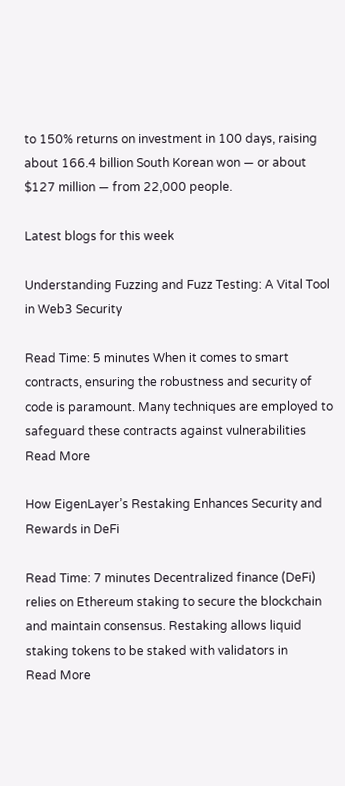to 150% returns on investment in 100 days, raising about 166.4 billion South Korean won — or about $127 million — from 22,000 people.

Latest blogs for this week

Understanding Fuzzing and Fuzz Testing: A Vital Tool in Web3 Security

Read Time: 5 minutes When it comes to smart contracts, ensuring the robustness and security of code is paramount. Many techniques are employed to safeguard these contracts against vulnerabilities
Read More

How EigenLayer’s Restaking Enhances Security and Rewards in DeFi

Read Time: 7 minutes Decentralized finance (DeFi) relies on Ethereum staking to secure the blockchain and maintain consensus. Restaking allows liquid staking tokens to be staked with validators in
Read More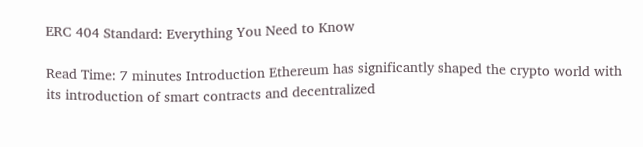ERC 404 Standard: Everything You Need to Know

Read Time: 7 minutes Introduction Ethereum has significantly shaped the crypto world with its introduction of smart contracts and decentralized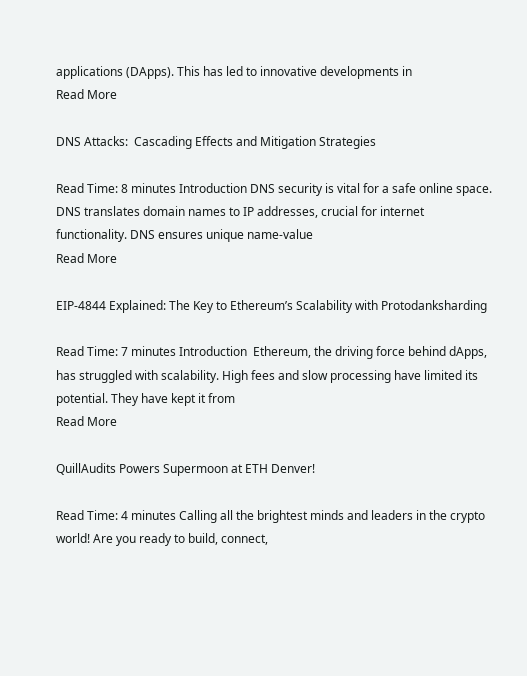applications (DApps). This has led to innovative developments in
Read More

DNS Attacks:  Cascading Effects and Mitigation Strategies

Read Time: 8 minutes Introduction DNS security is vital for a safe online space. DNS translates domain names to IP addresses, crucial for internet functionality. DNS ensures unique name-value
Read More

EIP-4844 Explained: The Key to Ethereum’s Scalability with Protodanksharding

Read Time: 7 minutes Introduction  Ethereum, the driving force behind dApps, has struggled with scalability. High fees and slow processing have limited its potential. They have kept it from
Read More

QuillAudits Powers Supermoon at ETH Denver!

Read Time: 4 minutes Calling all the brightest minds and leaders in the crypto world! Are you ready to build, connect,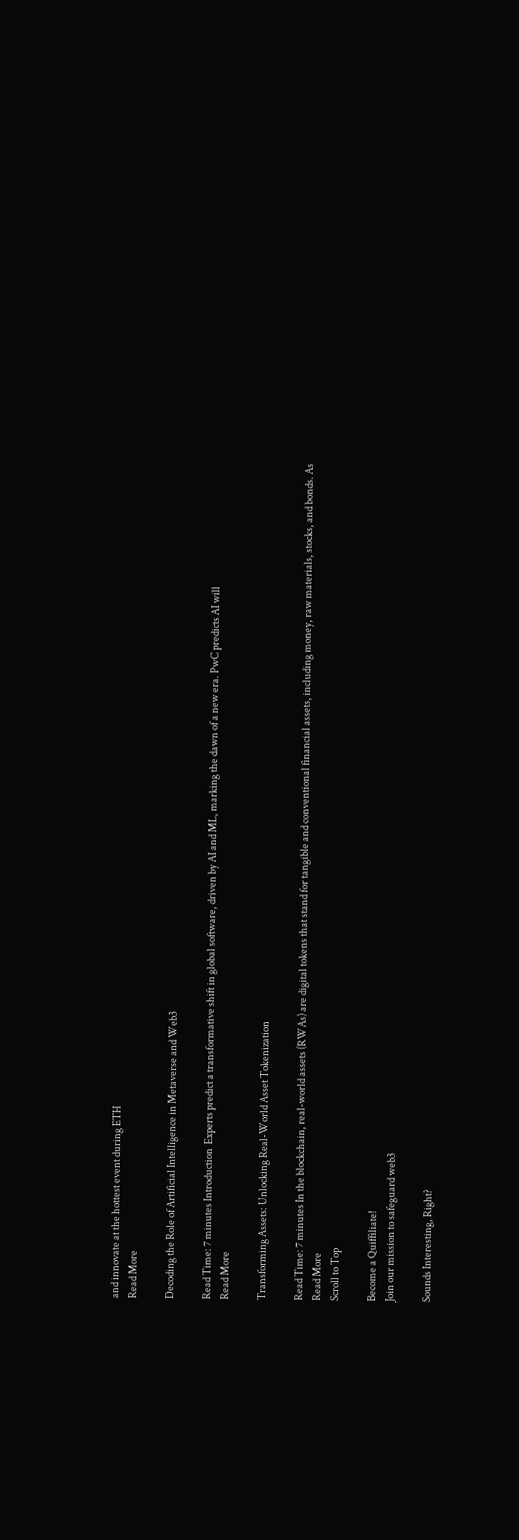and innovate at the hottest event during ETH
Read More

Decoding the Role of Artificial Intelligence in Metaverse and Web3

Read Time: 7 minutes Introduction  Experts predict a transformative shift in global software, driven by AI and ML, marking the dawn of a new era. PwC predicts AI will
Read More

Transforming Assets: Unlocking Real-World Asset Tokenization

Read Time: 7 minutes In the blockchain, real-world assets (RWAs) are digital tokens that stand for tangible and conventional financial assets, including money, raw materials, stocks, and bonds. As
Read More
Scroll to Top

Become a Quiffiliate!
Join our mission to safeguard web3

Sounds Interesting, Right?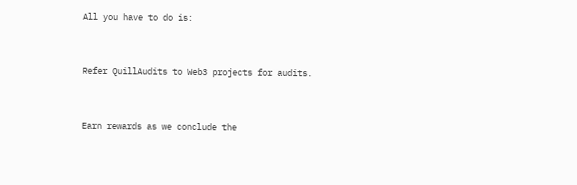All you have to do is:


Refer QuillAudits to Web3 projects for audits.


Earn rewards as we conclude the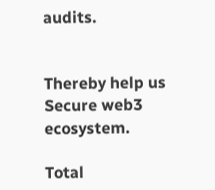audits.


Thereby help us Secure web3 ecosystem.

Total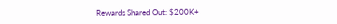Rewards Shared Out: $200K+